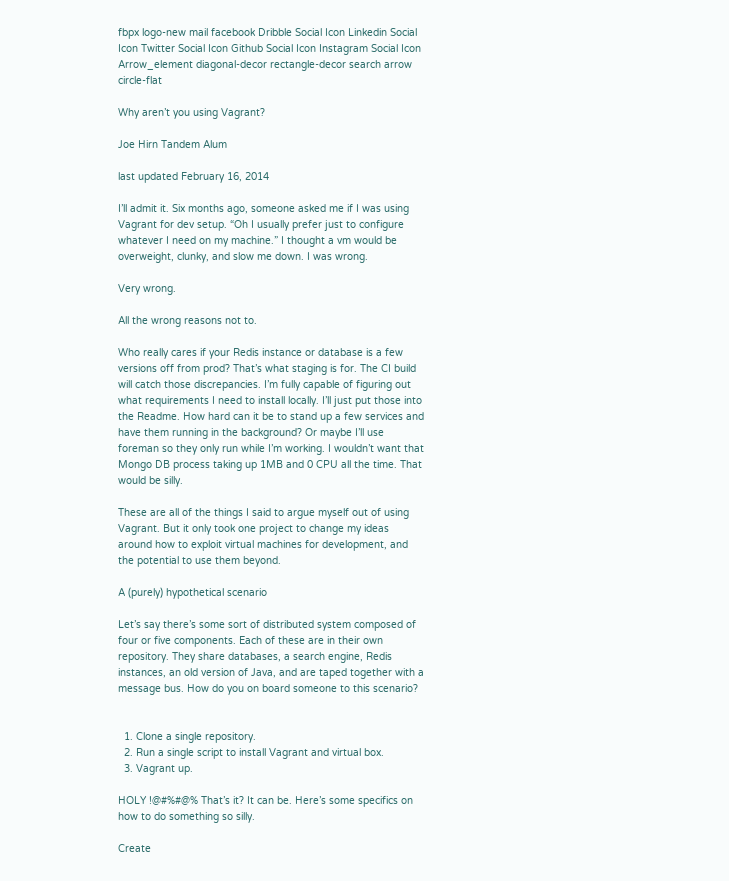fbpx logo-new mail facebook Dribble Social Icon Linkedin Social Icon Twitter Social Icon Github Social Icon Instagram Social Icon Arrow_element diagonal-decor rectangle-decor search arrow circle-flat

Why aren’t you using Vagrant?

Joe Hirn Tandem Alum

last updated February 16, 2014

I’ll admit it. Six months ago, someone asked me if I was using Vagrant for dev setup. “Oh I usually prefer just to configure whatever I need on my machine.” I thought a vm would be overweight, clunky, and slow me down. I was wrong.

Very wrong.

All the wrong reasons not to.

Who really cares if your Redis instance or database is a few versions off from prod? That’s what staging is for. The CI build will catch those discrepancies. I’m fully capable of figuring out what requirements I need to install locally. I’ll just put those into the Readme. How hard can it be to stand up a few services and have them running in the background? Or maybe I’ll use foreman so they only run while I’m working. I wouldn’t want that Mongo DB process taking up 1MB and 0 CPU all the time. That would be silly.

These are all of the things I said to argue myself out of using Vagrant. But it only took one project to change my ideas around how to exploit virtual machines for development, and the potential to use them beyond.

A (purely) hypothetical scenario

Let’s say there’s some sort of distributed system composed of four or five components. Each of these are in their own repository. They share databases, a search engine, Redis instances, an old version of Java, and are taped together with a message bus. How do you on board someone to this scenario?


  1. Clone a single repository.
  2. Run a single script to install Vagrant and virtual box.
  3. Vagrant up.

HOLY !@#%#@% That’s it? It can be. Here’s some specifics on how to do something so silly.

Create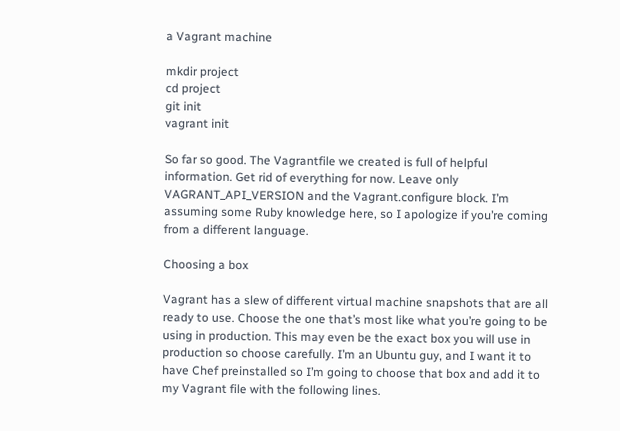a Vagrant machine

mkdir project
cd project
git init
vagrant init

So far so good. The Vagrantfile we created is full of helpful information. Get rid of everything for now. Leave only VAGRANT_API_VERSION and the Vagrant.configure block. I’m assuming some Ruby knowledge here, so I apologize if you’re coming from a different language.

Choosing a box

Vagrant has a slew of different virtual machine snapshots that are all ready to use. Choose the one that’s most like what you’re going to be using in production. This may even be the exact box you will use in production so choose carefully. I’m an Ubuntu guy, and I want it to have Chef preinstalled so I’m going to choose that box and add it to my Vagrant file with the following lines.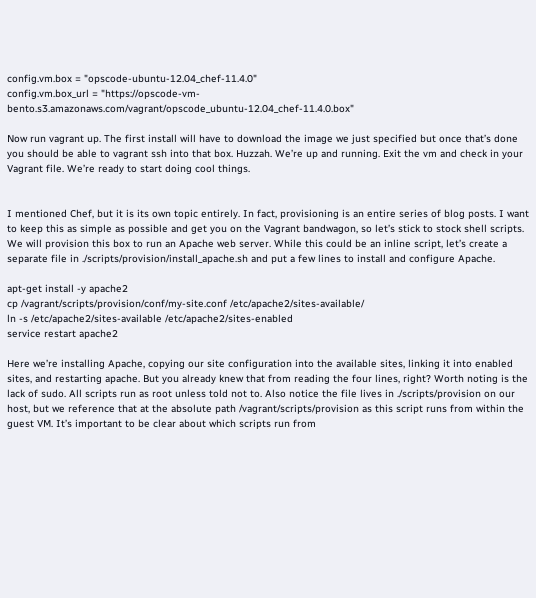config.vm.box = "opscode-ubuntu-12.04_chef-11.4.0"
config.vm.box_url = "https://opscode-vm-bento.s3.amazonaws.com/vagrant/opscode_ubuntu-12.04_chef-11.4.0.box"

Now run vagrant up. The first install will have to download the image we just specified but once that’s done you should be able to vagrant ssh into that box. Huzzah. We’re up and running. Exit the vm and check in your Vagrant file. We’re ready to start doing cool things.


I mentioned Chef, but it is its own topic entirely. In fact, provisioning is an entire series of blog posts. I want to keep this as simple as possible and get you on the Vagrant bandwagon, so let’s stick to stock shell scripts. We will provision this box to run an Apache web server. While this could be an inline script, let’s create a separate file in ./scripts/provision/install_apache.sh and put a few lines to install and configure Apache.

apt-get install -y apache2
cp /vagrant/scripts/provision/conf/my-site.conf /etc/apache2/sites-available/
ln -s /etc/apache2/sites-available /etc/apache2/sites-enabled
service restart apache2

Here we’re installing Apache, copying our site configuration into the available sites, linking it into enabled sites, and restarting apache. But you already knew that from reading the four lines, right? Worth noting is the lack of sudo. All scripts run as root unless told not to. Also notice the file lives in ./scripts/provision on our host, but we reference that at the absolute path /vagrant/scripts/provision as this script runs from within the guest VM. It’s important to be clear about which scripts run from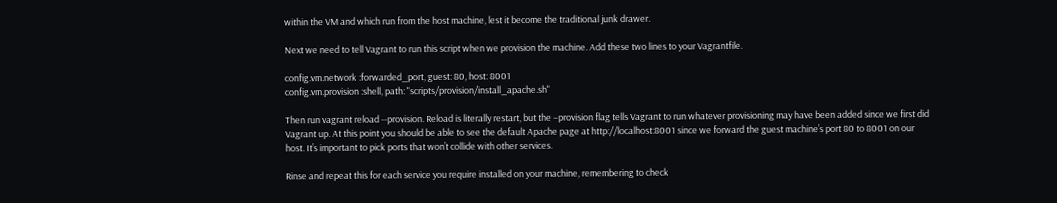within the VM and which run from the host machine, lest it become the traditional junk drawer.

Next we need to tell Vagrant to run this script when we provision the machine. Add these two lines to your Vagrantfile.

config.vm.network :forwarded_port, guest: 80, host: 8001
config.vm.provision :shell, path: "scripts/provision/install_apache.sh"

Then run vagrant reload --provision. Reload is literally restart, but the –provision flag tells Vagrant to run whatever provisioning may have been added since we first did Vagrant up. At this point you should be able to see the default Apache page at http://localhost:8001 since we forward the guest machine’s port 80 to 8001 on our host. It’s important to pick ports that won’t collide with other services.

Rinse and repeat this for each service you require installed on your machine, remembering to check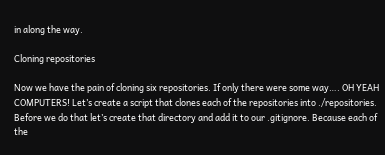in along the way.

Cloning repositories

Now we have the pain of cloning six repositories. If only there were some way…. OH YEAH COMPUTERS! Let’s create a script that clones each of the repositories into ./repositories. Before we do that let’s create that directory and add it to our .gitignore. Because each of the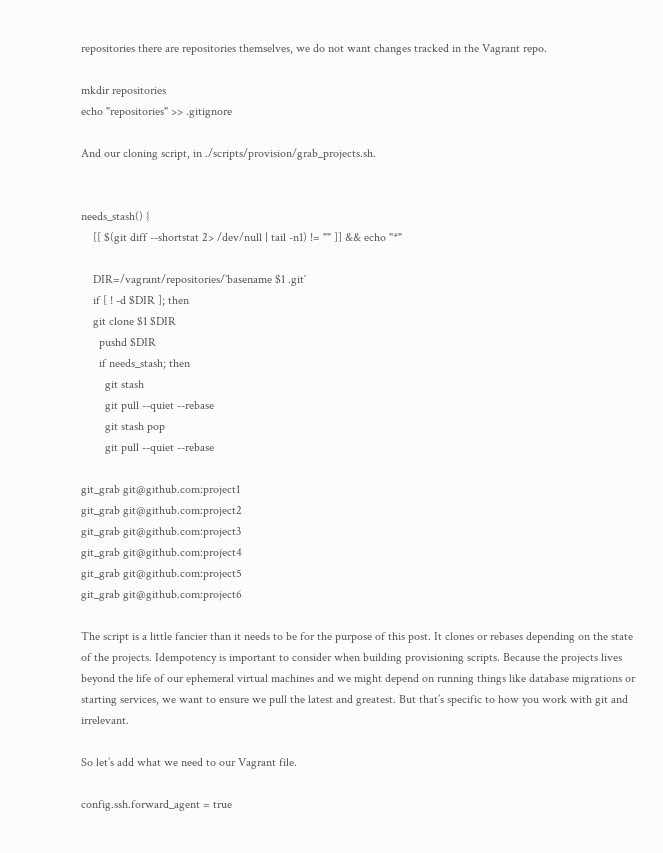repositories there are repositories themselves, we do not want changes tracked in the Vagrant repo.

mkdir repositories
echo "repositories" >> .gitignore

And our cloning script, in ./scripts/provision/grab_projects.sh.


needs_stash() {
    [[ $(git diff --shortstat 2> /dev/null | tail -n1) != "" ]] && echo "*"

    DIR=/vagrant/repositories/`basename $1 .git`
    if [ ! -d $DIR ]; then
    git clone $1 $DIR
      pushd $DIR
      if needs_stash; then
        git stash
        git pull --quiet --rebase
        git stash pop
        git pull --quiet --rebase

git_grab git@github.com:project1
git_grab git@github.com:project2
git_grab git@github.com:project3
git_grab git@github.com:project4
git_grab git@github.com:project5
git_grab git@github.com:project6

The script is a little fancier than it needs to be for the purpose of this post. It clones or rebases depending on the state of the projects. Idempotency is important to consider when building provisioning scripts. Because the projects lives beyond the life of our ephemeral virtual machines and we might depend on running things like database migrations or starting services, we want to ensure we pull the latest and greatest. But that’s specific to how you work with git and irrelevant.

So let’s add what we need to our Vagrant file.

config.ssh.forward_agent = true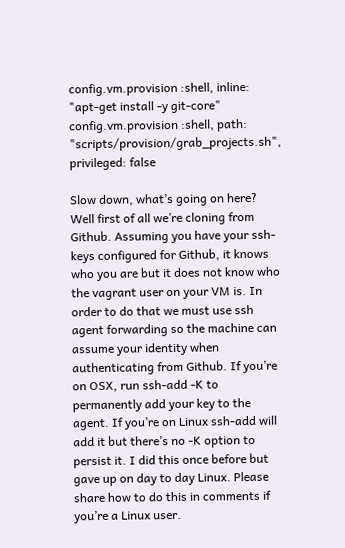config.vm.provision :shell, inline: "apt-get install -y git-core"
config.vm.provision :shell, path: "scripts/provision/grab_projects.sh", privileged: false

Slow down, what’s going on here? Well first of all we’re cloning from Github. Assuming you have your ssh-keys configured for Github, it knows who you are but it does not know who the vagrant user on your VM is. In order to do that we must use ssh agent forwarding so the machine can assume your identity when authenticating from Github. If you’re on OSX, run ssh-add -K to permanently add your key to the agent. If you’re on Linux ssh-add will add it but there’s no -K option to persist it. I did this once before but gave up on day to day Linux. Please share how to do this in comments if you’re a Linux user.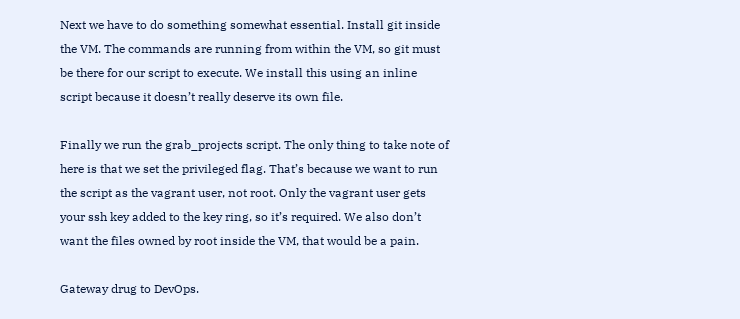Next we have to do something somewhat essential. Install git inside the VM. The commands are running from within the VM, so git must be there for our script to execute. We install this using an inline script because it doesn’t really deserve its own file.

Finally we run the grab_projects script. The only thing to take note of here is that we set the privileged flag. That’s because we want to run the script as the vagrant user, not root. Only the vagrant user gets your ssh key added to the key ring, so it’s required. We also don’t want the files owned by root inside the VM, that would be a pain.

Gateway drug to DevOps.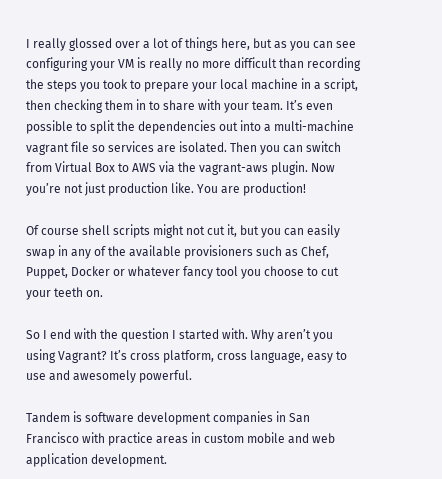I really glossed over a lot of things here, but as you can see configuring your VM is really no more difficult than recording the steps you took to prepare your local machine in a script, then checking them in to share with your team. It’s even possible to split the dependencies out into a multi-machine vagrant file so services are isolated. Then you can switch from Virtual Box to AWS via the vagrant-aws plugin. Now you’re not just production like. You are production!

Of course shell scripts might not cut it, but you can easily swap in any of the available provisioners such as Chef, Puppet, Docker or whatever fancy tool you choose to cut your teeth on.

So I end with the question I started with. Why aren’t you using Vagrant? It’s cross platform, cross language, easy to use and awesomely powerful.

Tandem is software development companies in San Francisco with practice areas in custom mobile and web application development.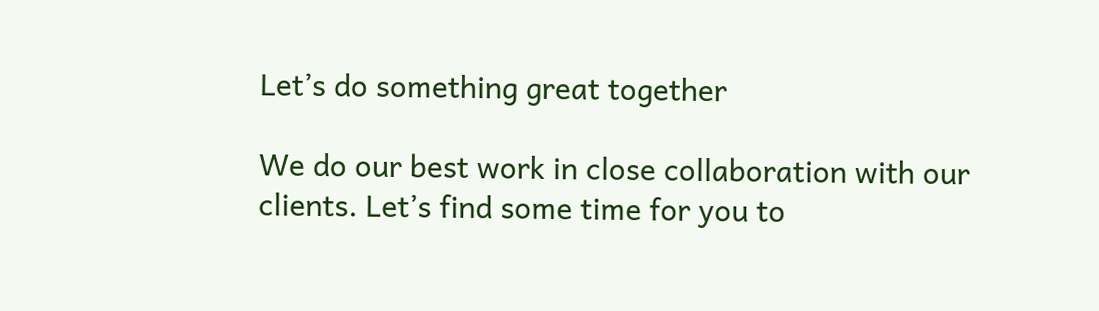Let’s do something great together

We do our best work in close collaboration with our clients. Let’s find some time for you to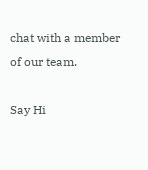chat with a member of our team.

Say Hi